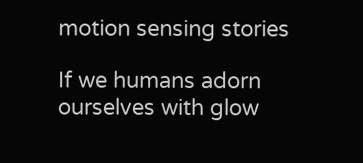motion sensing stories

If we humans adorn ourselves with glow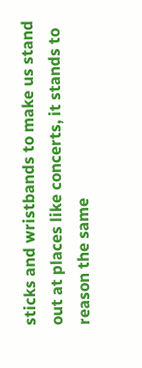sticks and wristbands to make us stand out at places like concerts, it stands to reason the same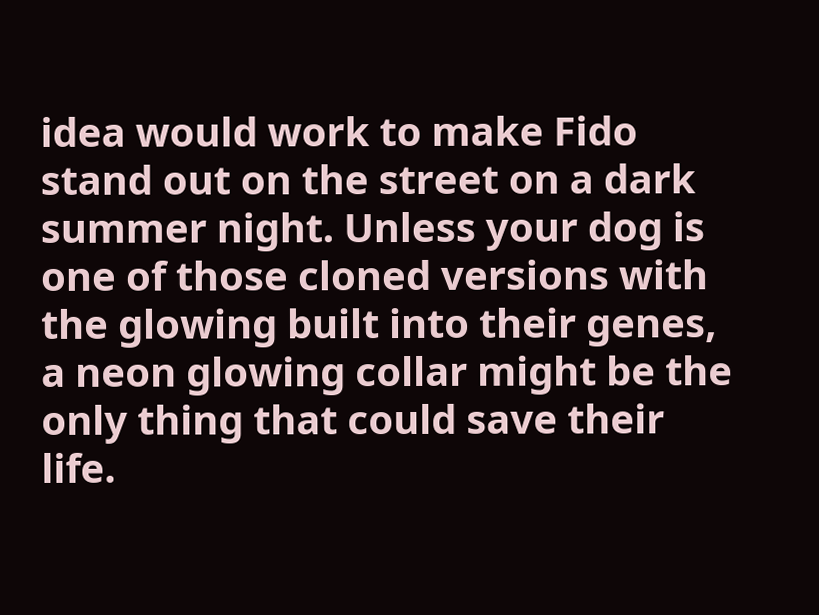idea would work to make Fido stand out on the street on a dark summer night. Unless your dog is one of those cloned versions with the glowing built into their genes, a neon glowing collar might be the only thing that could save their life.